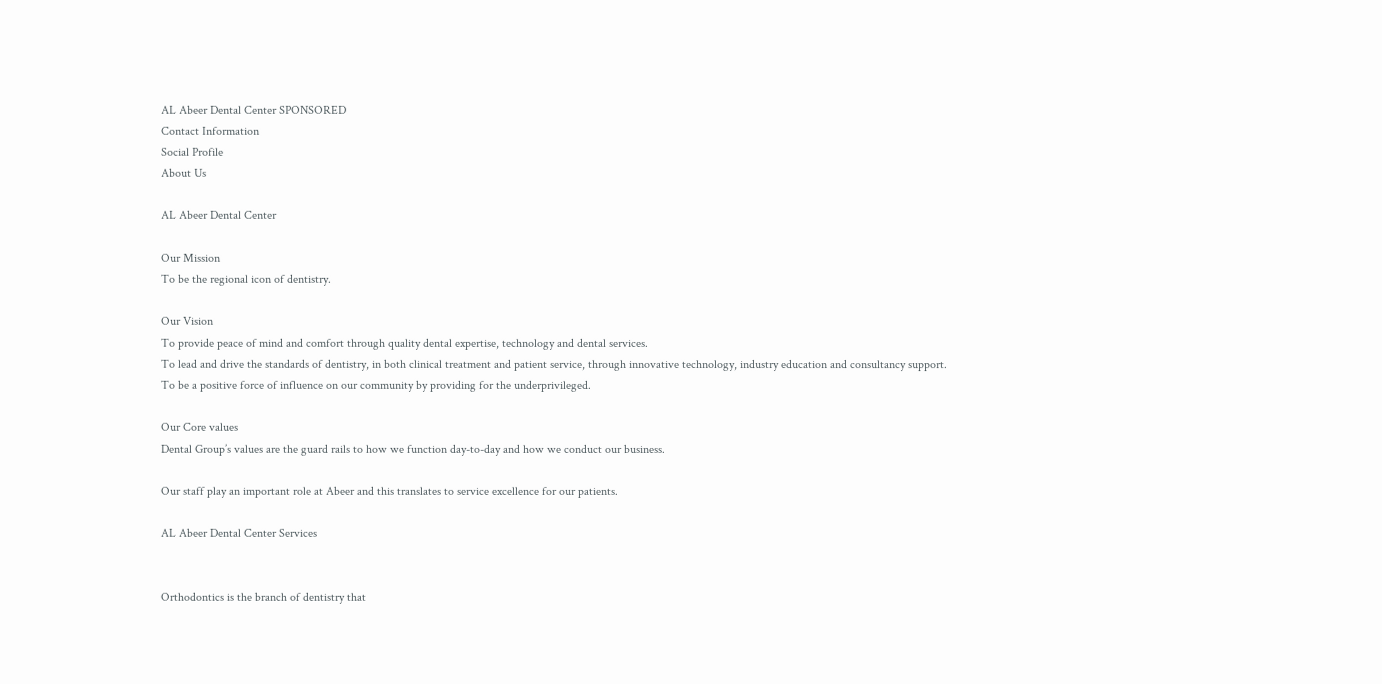AL Abeer Dental Center SPONSORED
Contact Information
Social Profile
About Us

AL Abeer Dental Center

Our Mission
To be the regional icon of dentistry.

Our Vision
To provide peace of mind and comfort through quality dental expertise, technology and dental services.
To lead and drive the standards of dentistry, in both clinical treatment and patient service, through innovative technology, industry education and consultancy support.
To be a positive force of influence on our community by providing for the underprivileged.

Our Core values
Dental Group’s values are the guard rails to how we function day-to-day and how we conduct our business.

Our staff play an important role at Abeer and this translates to service excellence for our patients.

AL Abeer Dental Center Services


Orthodontics is the branch of dentistry that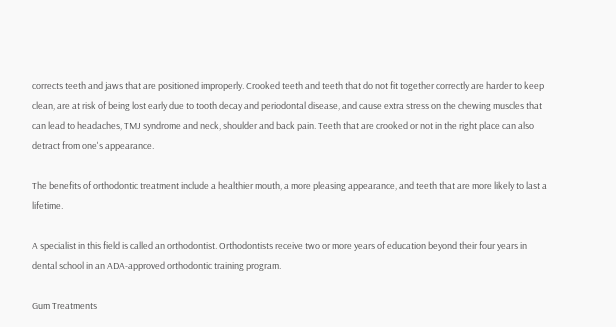corrects teeth and jaws that are positioned improperly. Crooked teeth and teeth that do not fit together correctly are harder to keep clean, are at risk of being lost early due to tooth decay and periodontal disease, and cause extra stress on the chewing muscles that can lead to headaches, TMJ syndrome and neck, shoulder and back pain. Teeth that are crooked or not in the right place can also detract from one's appearance.

The benefits of orthodontic treatment include a healthier mouth, a more pleasing appearance, and teeth that are more likely to last a lifetime.

A specialist in this field is called an orthodontist. Orthodontists receive two or more years of education beyond their four years in dental school in an ADA-approved orthodontic training program.

Gum Treatments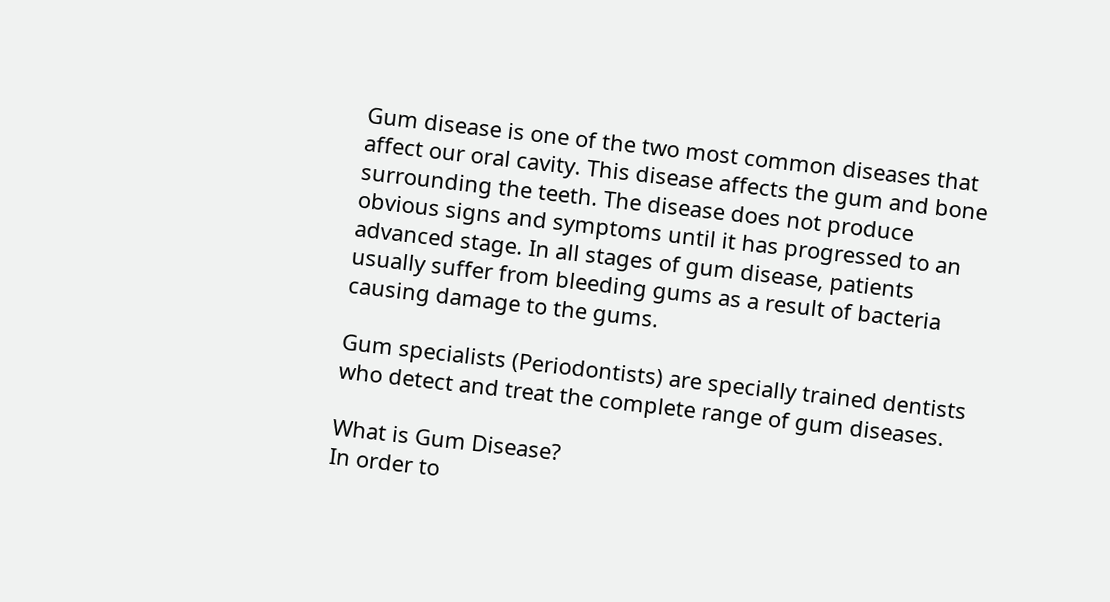Gum disease is one of the two most common diseases that affect our oral cavity. This disease affects the gum and bone surrounding the teeth. The disease does not produce obvious signs and symptoms until it has progressed to an advanced stage. In all stages of gum disease, patients usually suffer from bleeding gums as a result of bacteria causing damage to the gums.

Gum specialists (Periodontists) are specially trained dentists who detect and treat the complete range of gum diseases.

What is Gum Disease?
In order to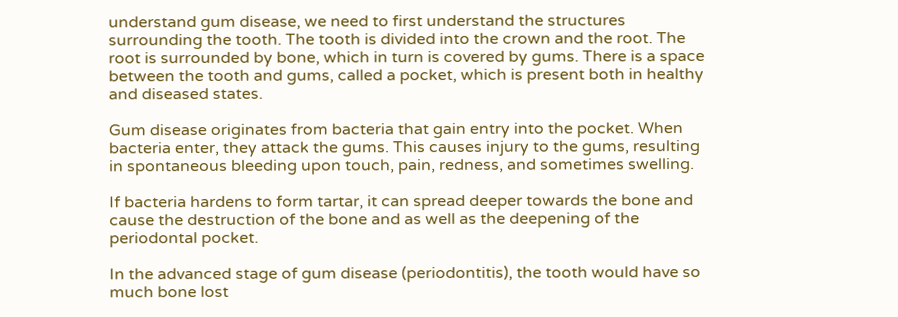understand gum disease, we need to first understand the structures surrounding the tooth. The tooth is divided into the crown and the root. The root is surrounded by bone, which in turn is covered by gums. There is a space between the tooth and gums, called a pocket, which is present both in healthy and diseased states.

Gum disease originates from bacteria that gain entry into the pocket. When bacteria enter, they attack the gums. This causes injury to the gums, resulting in spontaneous bleeding upon touch, pain, redness, and sometimes swelling.

If bacteria hardens to form tartar, it can spread deeper towards the bone and cause the destruction of the bone and as well as the deepening of the periodontal pocket.

In the advanced stage of gum disease (periodontitis), the tooth would have so much bone lost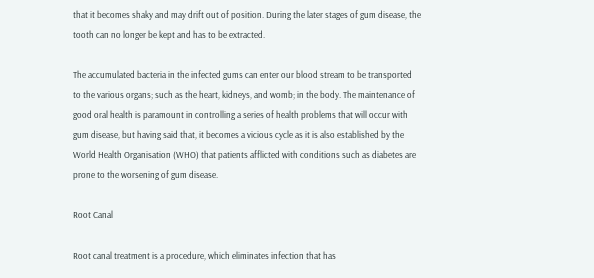that it becomes shaky and may drift out of position. During the later stages of gum disease, the tooth can no longer be kept and has to be extracted.

The accumulated bacteria in the infected gums can enter our blood stream to be transported to the various organs; such as the heart, kidneys, and womb; in the body. The maintenance of good oral health is paramount in controlling a series of health problems that will occur with gum disease, but having said that, it becomes a vicious cycle as it is also established by the World Health Organisation (WHO) that patients afflicted with conditions such as diabetes are prone to the worsening of gum disease.

Root Canal

Root canal treatment is a procedure, which eliminates infection that has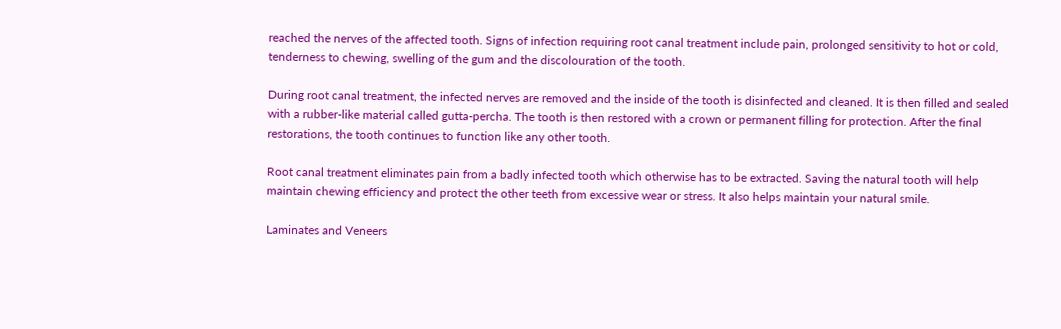reached the nerves of the affected tooth. Signs of infection requiring root canal treatment include pain, prolonged sensitivity to hot or cold, tenderness to chewing, swelling of the gum and the discolouration of the tooth.

During root canal treatment, the infected nerves are removed and the inside of the tooth is disinfected and cleaned. It is then filled and sealed with a rubber-like material called gutta-percha. The tooth is then restored with a crown or permanent filling for protection. After the final restorations, the tooth continues to function like any other tooth.

Root canal treatment eliminates pain from a badly infected tooth which otherwise has to be extracted. Saving the natural tooth will help maintain chewing efficiency and protect the other teeth from excessive wear or stress. It also helps maintain your natural smile.

Laminates and Veneers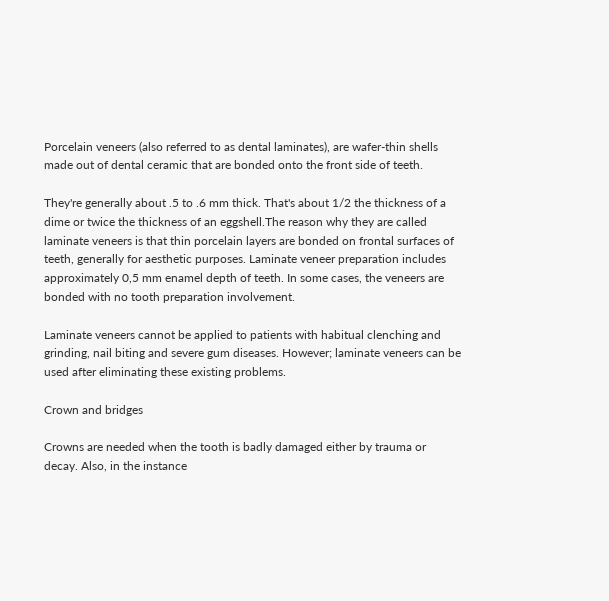Porcelain veneers (also referred to as dental laminates), are wafer-thin shells made out of dental ceramic that are bonded onto the front side of teeth.

They're generally about .5 to .6 mm thick. That's about 1/2 the thickness of a dime or twice the thickness of an eggshell.The reason why they are called laminate veneers is that thin porcelain layers are bonded on frontal surfaces of teeth, generally for aesthetic purposes. Laminate veneer preparation includes approximately 0,5 mm enamel depth of teeth. In some cases, the veneers are bonded with no tooth preparation involvement.

Laminate veneers cannot be applied to patients with habitual clenching and grinding, nail biting and severe gum diseases. However; laminate veneers can be used after eliminating these existing problems.

Crown and bridges

Crowns are needed when the tooth is badly damaged either by trauma or decay. Also, in the instance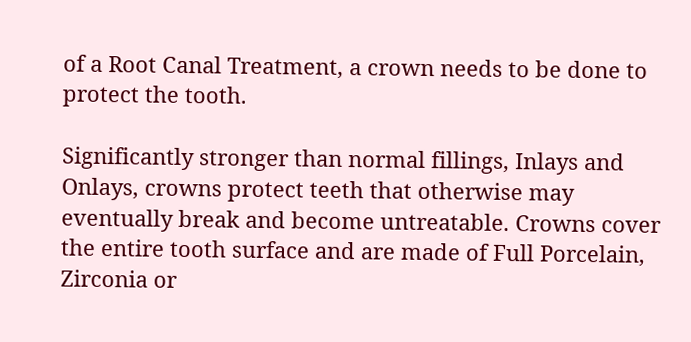of a Root Canal Treatment, a crown needs to be done to protect the tooth.

Significantly stronger than normal fillings, Inlays and Onlays, crowns protect teeth that otherwise may eventually break and become untreatable. Crowns cover the entire tooth surface and are made of Full Porcelain, Zirconia or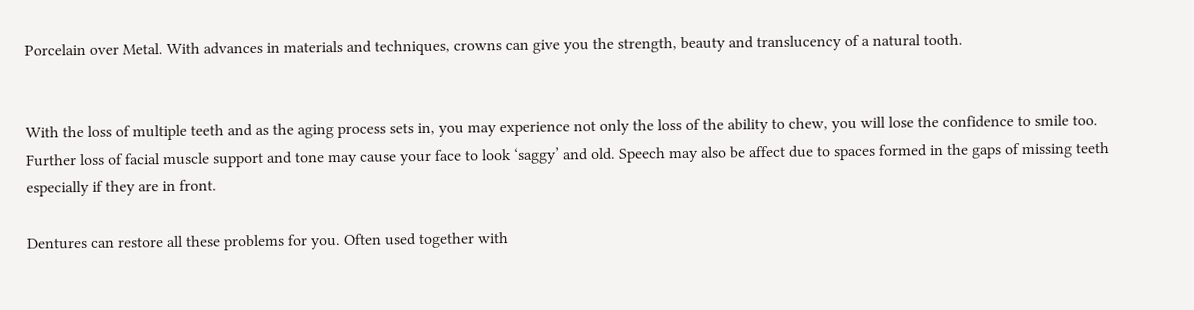Porcelain over Metal. With advances in materials and techniques, crowns can give you the strength, beauty and translucency of a natural tooth.


With the loss of multiple teeth and as the aging process sets in, you may experience not only the loss of the ability to chew, you will lose the confidence to smile too. Further loss of facial muscle support and tone may cause your face to look ‘saggy’ and old. Speech may also be affect due to spaces formed in the gaps of missing teeth especially if they are in front.

Dentures can restore all these problems for you. Often used together with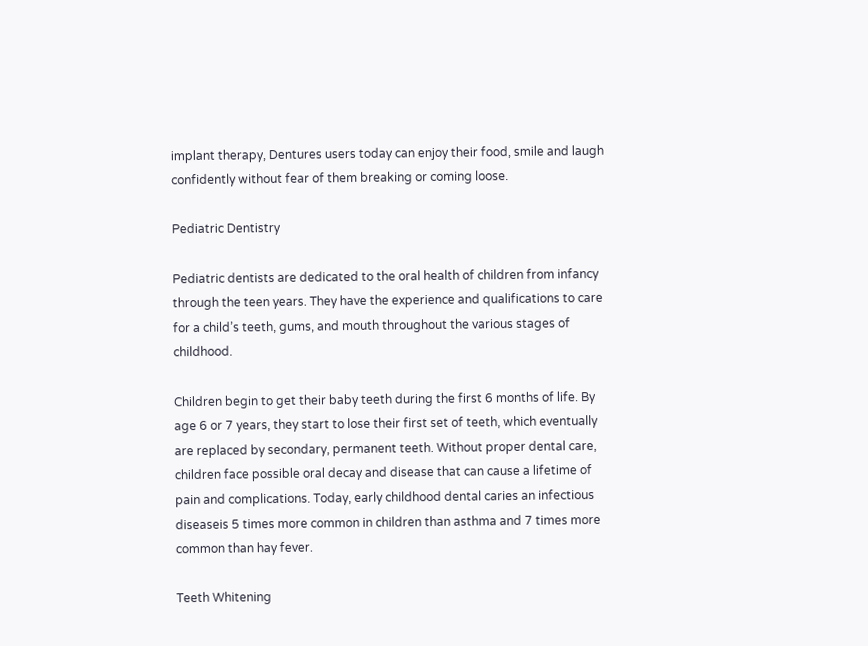implant therapy, Dentures users today can enjoy their food, smile and laugh confidently without fear of them breaking or coming loose.

Pediatric Dentistry

Pediatric dentists are dedicated to the oral health of children from infancy through the teen years. They have the experience and qualifications to care for a child’s teeth, gums, and mouth throughout the various stages of childhood.

Children begin to get their baby teeth during the first 6 months of life. By age 6 or 7 years, they start to lose their first set of teeth, which eventually are replaced by secondary, permanent teeth. Without proper dental care, children face possible oral decay and disease that can cause a lifetime of pain and complications. Today, early childhood dental caries an infectious diseaseis 5 times more common in children than asthma and 7 times more common than hay fever.

Teeth Whitening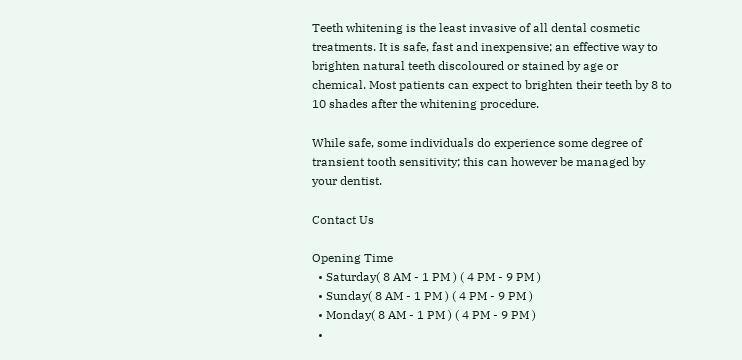Teeth whitening is the least invasive of all dental cosmetic treatments. It is safe, fast and inexpensive; an effective way to brighten natural teeth discoloured or stained by age or chemical. Most patients can expect to brighten their teeth by 8 to 10 shades after the whitening procedure.

While safe, some individuals do experience some degree of transient tooth sensitivity; this can however be managed by your dentist.

Contact Us

Opening Time
  • Saturday( 8 AM - 1 PM ) ( 4 PM - 9 PM )
  • Sunday( 8 AM - 1 PM ) ( 4 PM - 9 PM )
  • Monday( 8 AM - 1 PM ) ( 4 PM - 9 PM )
  •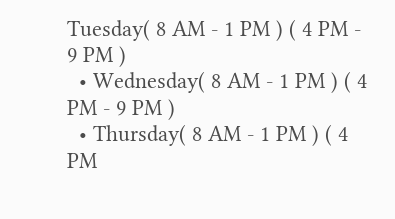Tuesday( 8 AM - 1 PM ) ( 4 PM - 9 PM )
  • Wednesday( 8 AM - 1 PM ) ( 4 PM - 9 PM )
  • Thursday( 8 AM - 1 PM ) ( 4 PM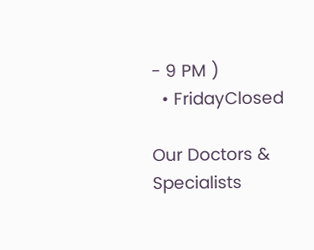- 9 PM )
  • FridayClosed

Our Doctors & Specialists